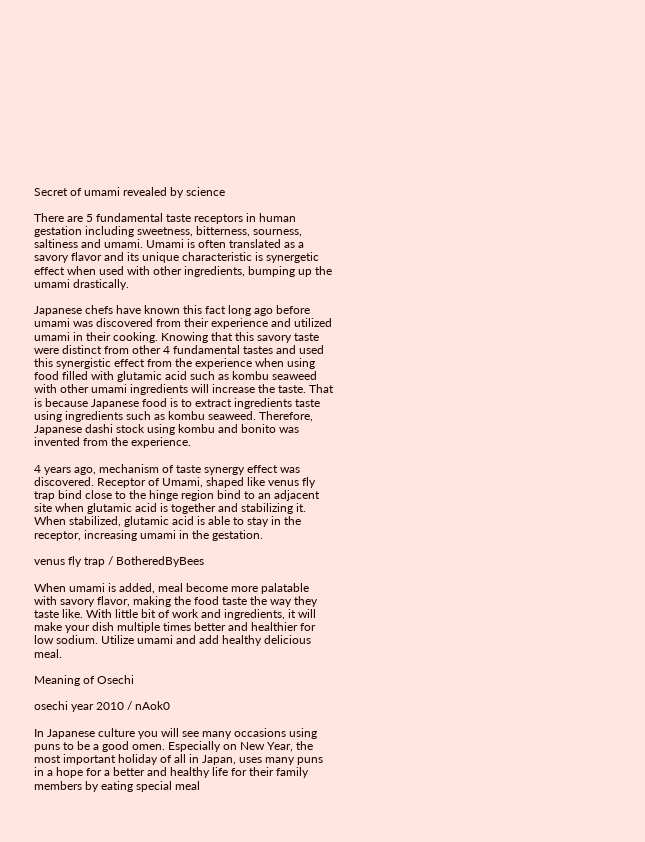Secret of umami revealed by science

There are 5 fundamental taste receptors in human gestation including sweetness, bitterness, sourness, saltiness and umami. Umami is often translated as a savory flavor and its unique characteristic is synergetic effect when used with other ingredients, bumping up the umami drastically.

Japanese chefs have known this fact long ago before umami was discovered from their experience and utilized umami in their cooking. Knowing that this savory taste were distinct from other 4 fundamental tastes and used this synergistic effect from the experience when using food filled with glutamic acid such as kombu seaweed with other umami ingredients will increase the taste. That is because Japanese food is to extract ingredients taste using ingredients such as kombu seaweed. Therefore, Japanese dashi stock using kombu and bonito was invented from the experience.

4 years ago, mechanism of taste synergy effect was discovered. Receptor of Umami, shaped like venus fly trap bind close to the hinge region bind to an adjacent site when glutamic acid is together and stabilizing it. When stabilized, glutamic acid is able to stay in the receptor, increasing umami in the gestation.

venus fly trap / BotheredByBees

When umami is added, meal become more palatable with savory flavor, making the food taste the way they taste like. With little bit of work and ingredients, it will make your dish multiple times better and healthier for low sodium. Utilize umami and add healthy delicious meal.

Meaning of Osechi

osechi year 2010 / nAok0

In Japanese culture you will see many occasions using puns to be a good omen. Especially on New Year, the most important holiday of all in Japan, uses many puns in a hope for a better and healthy life for their family members by eating special meal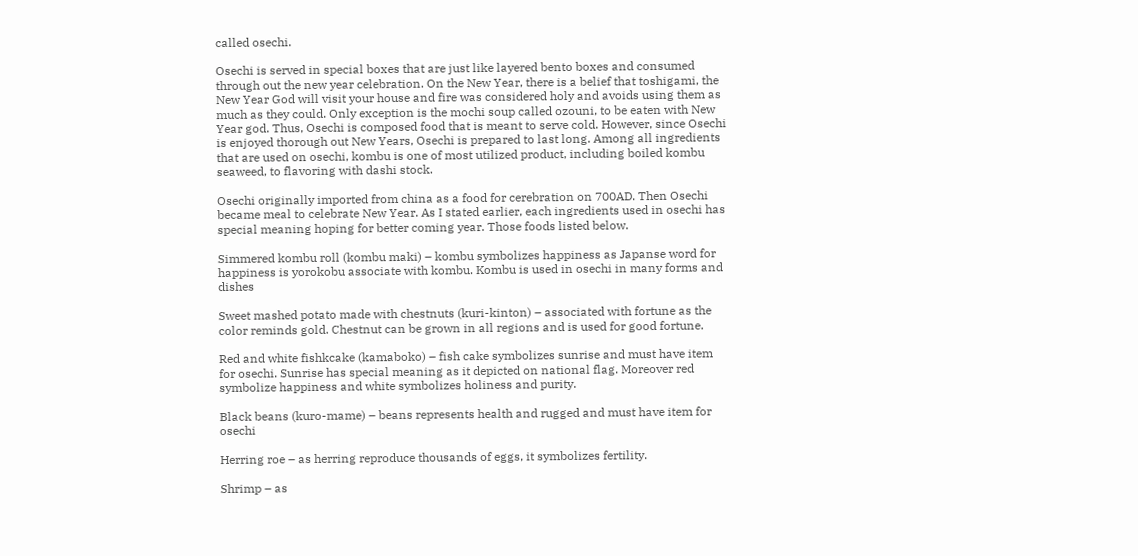called osechi.

Osechi is served in special boxes that are just like layered bento boxes and consumed through out the new year celebration. On the New Year, there is a belief that toshigami, the New Year God will visit your house and fire was considered holy and avoids using them as much as they could. Only exception is the mochi soup called ozouni, to be eaten with New Year god. Thus, Osechi is composed food that is meant to serve cold. However, since Osechi is enjoyed thorough out New Years, Osechi is prepared to last long. Among all ingredients that are used on osechi, kombu is one of most utilized product, including boiled kombu seaweed, to flavoring with dashi stock.

Osechi originally imported from china as a food for cerebration on 700AD. Then Osechi became meal to celebrate New Year. As I stated earlier, each ingredients used in osechi has special meaning hoping for better coming year. Those foods listed below.

Simmered kombu roll (kombu maki) – kombu symbolizes happiness as Japanse word for happiness is yorokobu associate with kombu. Kombu is used in osechi in many forms and dishes

Sweet mashed potato made with chestnuts (kuri-kinton) – associated with fortune as the color reminds gold. Chestnut can be grown in all regions and is used for good fortune.

Red and white fishkcake (kamaboko) – fish cake symbolizes sunrise and must have item for osechi. Sunrise has special meaning as it depicted on national flag. Moreover red symbolize happiness and white symbolizes holiness and purity.

Black beans (kuro-mame) – beans represents health and rugged and must have item for osechi

Herring roe – as herring reproduce thousands of eggs, it symbolizes fertility.

Shrimp – as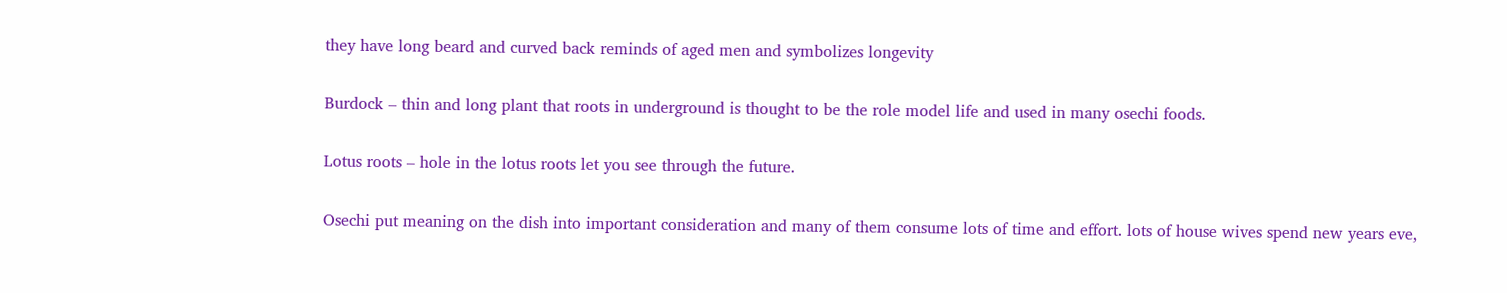they have long beard and curved back reminds of aged men and symbolizes longevity

Burdock – thin and long plant that roots in underground is thought to be the role model life and used in many osechi foods.

Lotus roots – hole in the lotus roots let you see through the future.

Osechi put meaning on the dish into important consideration and many of them consume lots of time and effort. lots of house wives spend new years eve,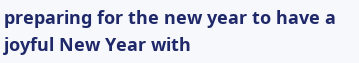preparing for the new year to have a joyful New Year with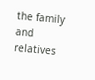the family and relatives